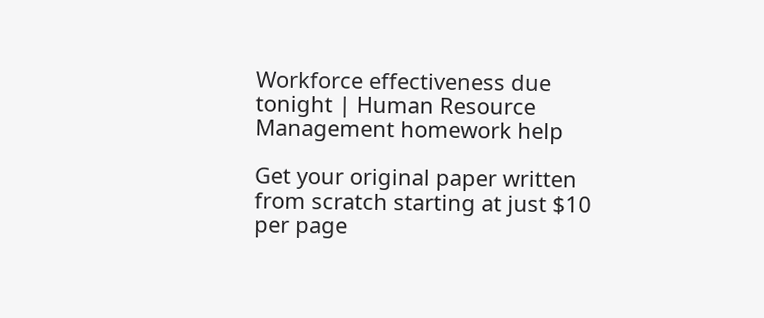Workforce effectiveness due tonight | Human Resource Management homework help

Get your original paper written from scratch starting at just $10 per page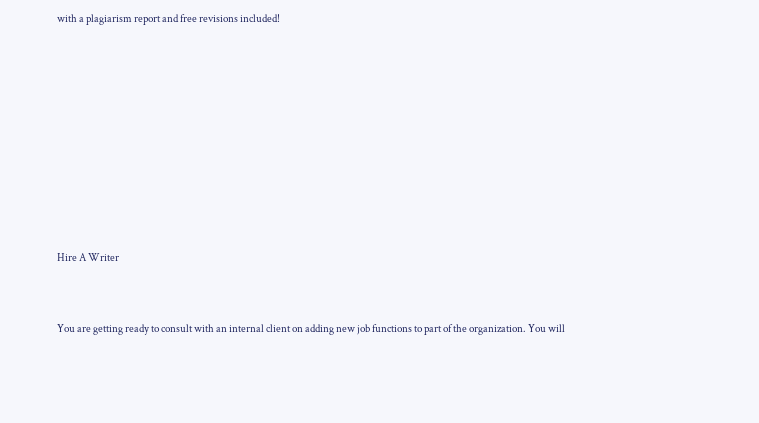with a plagiarism report and free revisions included!









Hire A Writer


You are getting ready to consult with an internal client on adding new job functions to part of the organization. You will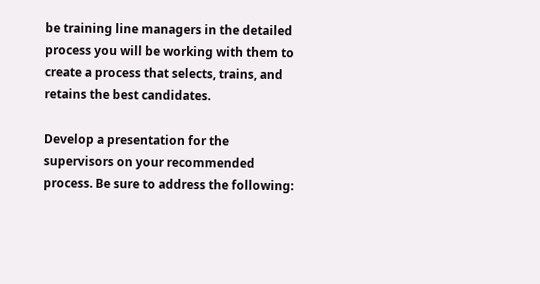be training line managers in the detailed process you will be working with them to create a process that selects, trains, and retains the best candidates.

Develop a presentation for the supervisors on your recommended process. Be sure to address the following: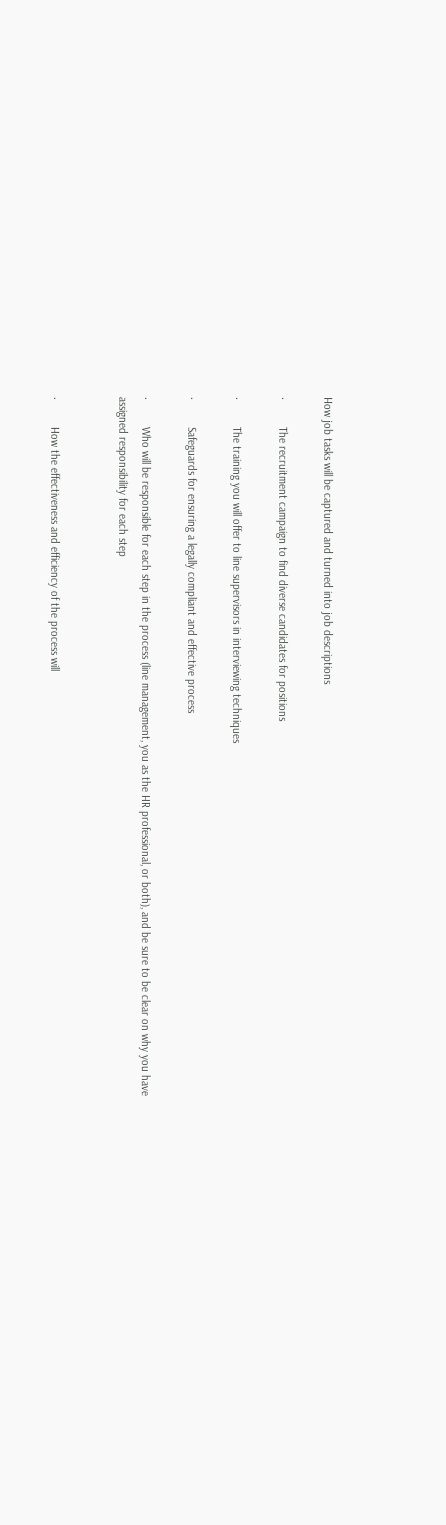How job tasks will be captured and turned into job descriptions

·         The recruitment campaign to find diverse candidates for positions

·         The training you will offer to line supervisors in interviewing techniques

·         Safeguards for ensuring a legally compliant and effective process

·         Who will be responsible for each step in the process (line management, you as the HR professional, or both), and be sure to be clear on why you have assigned responsibility for each step


·         How the effectiveness and efficiency of the process will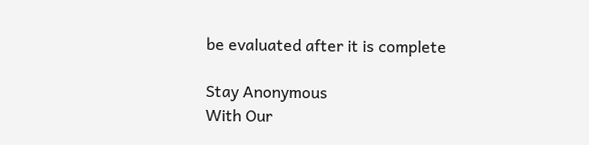be evaluated after it is complete

Stay Anonymous
With Our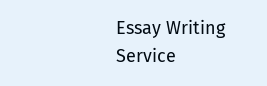Essay Writing Service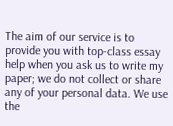The aim of our service is to provide you with top-class essay help when you ask us to write my paper; we do not collect or share any of your personal data. We use the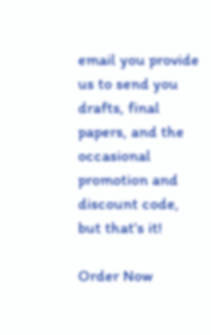email you provide us to send you drafts, final papers, and the occasional promotion and discount code, but that’s it!

Order Now